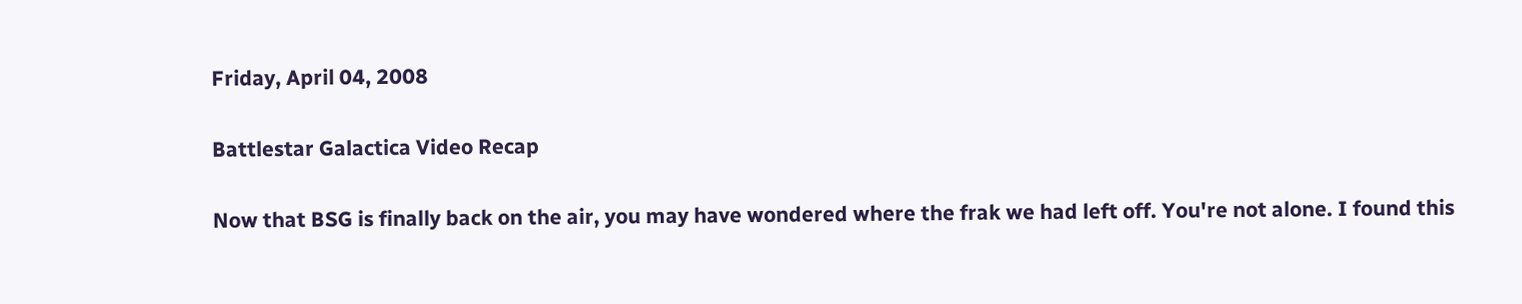Friday, April 04, 2008

Battlestar Galactica Video Recap

Now that BSG is finally back on the air, you may have wondered where the frak we had left off. You're not alone. I found this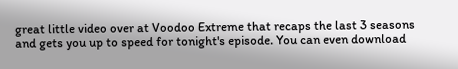great little video over at Voodoo Extreme that recaps the last 3 seasons and gets you up to speed for tonight's episode. You can even download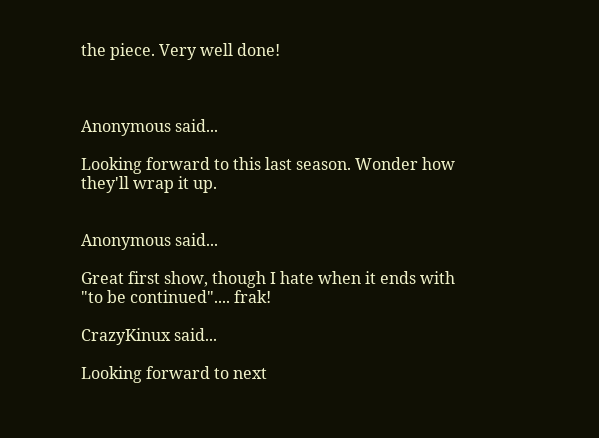the piece. Very well done!



Anonymous said...

Looking forward to this last season. Wonder how they'll wrap it up.


Anonymous said...

Great first show, though I hate when it ends with "to be continued".... frak!

CrazyKinux said...

Looking forward to next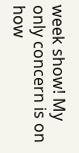week show! My only concern is on how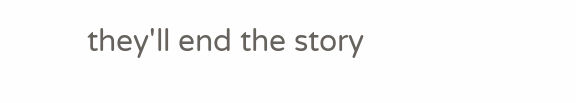they'll end the story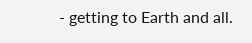- getting to Earth and all.